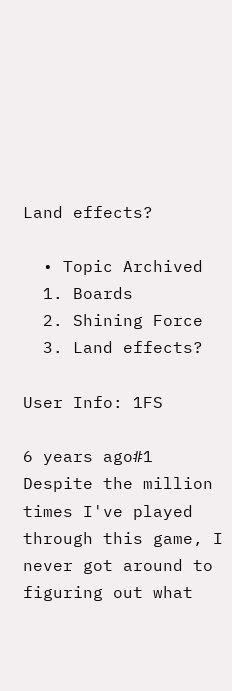Land effects?

  • Topic Archived
  1. Boards
  2. Shining Force
  3. Land effects?

User Info: 1FS

6 years ago#1
Despite the million times I've played through this game, I never got around to figuring out what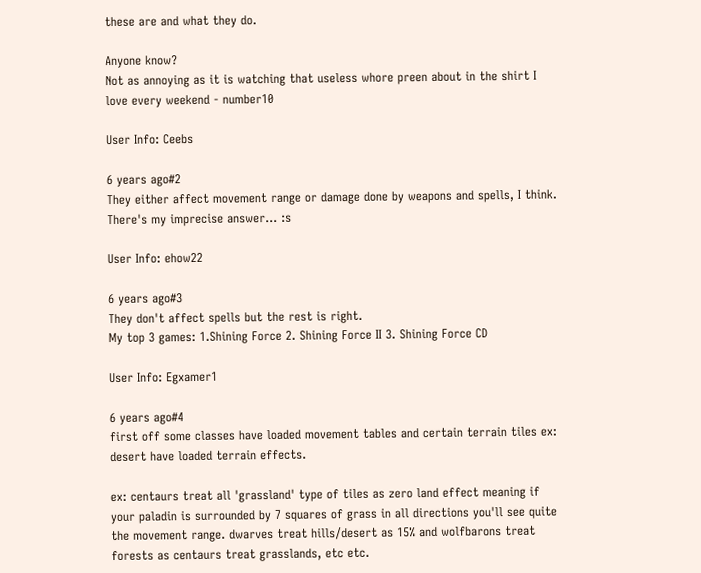these are and what they do.

Anyone know?
Not as annoying as it is watching that useless whore preen about in the shirt I love every weekend - number10

User Info: Ceebs

6 years ago#2
They either affect movement range or damage done by weapons and spells, I think. There's my imprecise answer... :s

User Info: ehow22

6 years ago#3
They don't affect spells but the rest is right.
My top 3 games: 1.Shining Force 2. Shining Force II 3. Shining Force CD

User Info: Egxamer1

6 years ago#4
first off some classes have loaded movement tables and certain terrain tiles ex: desert have loaded terrain effects.

ex: centaurs treat all 'grassland' type of tiles as zero land effect meaning if your paladin is surrounded by 7 squares of grass in all directions you'll see quite the movement range. dwarves treat hills/desert as 15% and wolfbarons treat forests as centaurs treat grasslands, etc etc.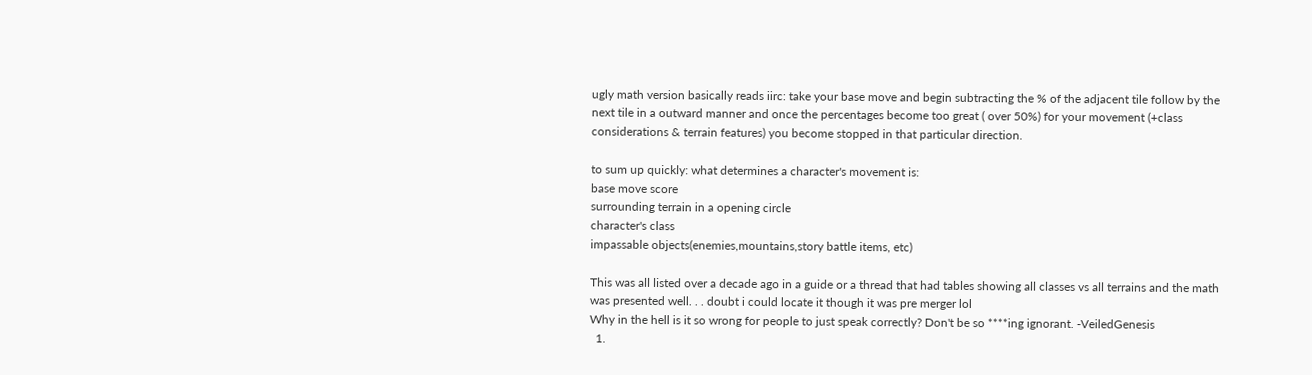ugly math version basically reads iirc: take your base move and begin subtracting the % of the adjacent tile follow by the next tile in a outward manner and once the percentages become too great ( over 50%) for your movement (+class considerations & terrain features) you become stopped in that particular direction.

to sum up quickly: what determines a character's movement is:
base move score
surrounding terrain in a opening circle
character's class
impassable objects(enemies,mountains,story battle items, etc)

This was all listed over a decade ago in a guide or a thread that had tables showing all classes vs all terrains and the math was presented well. . . doubt i could locate it though it was pre merger lol
Why in the hell is it so wrong for people to just speak correctly? Don't be so ****ing ignorant. -VeiledGenesis
  1.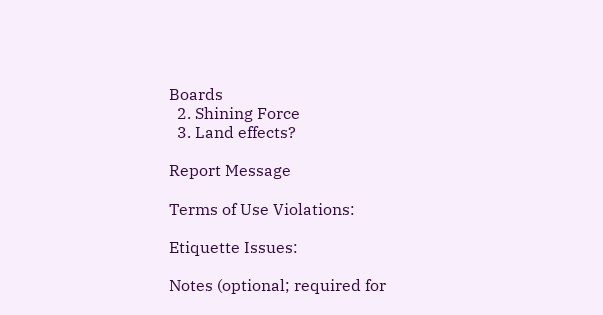Boards
  2. Shining Force
  3. Land effects?

Report Message

Terms of Use Violations:

Etiquette Issues:

Notes (optional; required for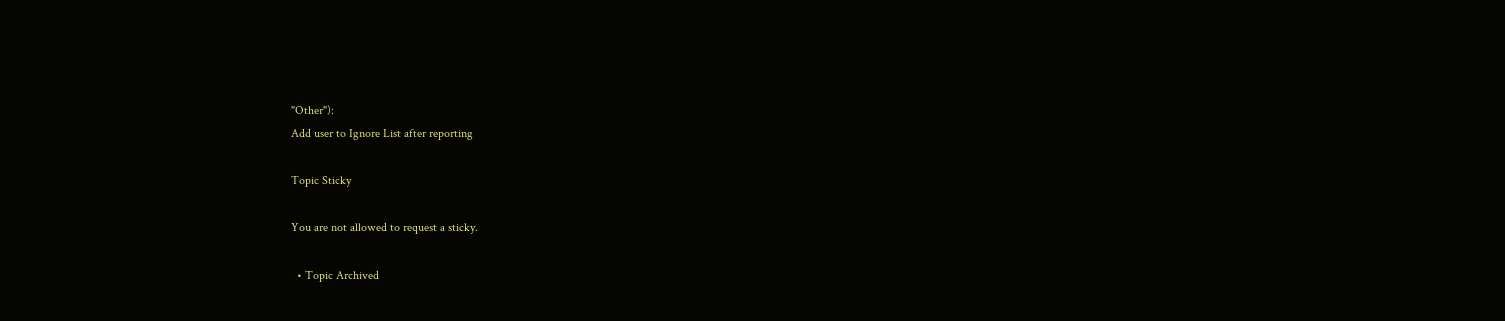"Other"):
Add user to Ignore List after reporting

Topic Sticky

You are not allowed to request a sticky.

  • Topic Archived